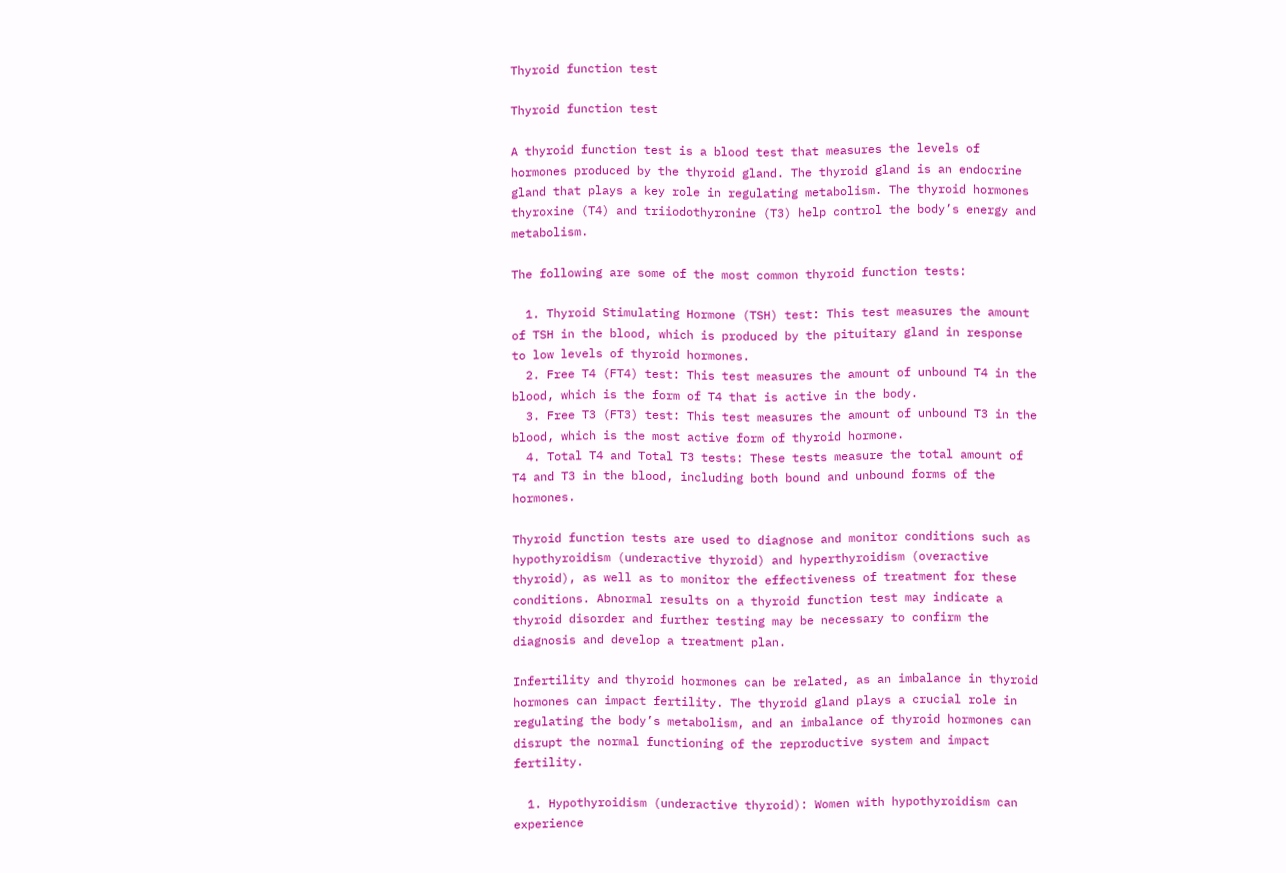Thyroid function test

Thyroid function test

A thyroid function test is a blood test that measures the levels of hormones produced by the thyroid gland. The thyroid gland is an endocrine gland that plays a key role in regulating metabolism. The thyroid hormones thyroxine (T4) and triiodothyronine (T3) help control the body’s energy and metabolism.

The following are some of the most common thyroid function tests:

  1. Thyroid Stimulating Hormone (TSH) test: This test measures the amount of TSH in the blood, which is produced by the pituitary gland in response to low levels of thyroid hormones.
  2. Free T4 (FT4) test: This test measures the amount of unbound T4 in the blood, which is the form of T4 that is active in the body.
  3. Free T3 (FT3) test: This test measures the amount of unbound T3 in the blood, which is the most active form of thyroid hormone.
  4. Total T4 and Total T3 tests: These tests measure the total amount of T4 and T3 in the blood, including both bound and unbound forms of the hormones.

Thyroid function tests are used to diagnose and monitor conditions such as hypothyroidism (underactive thyroid) and hyperthyroidism (overactive thyroid), as well as to monitor the effectiveness of treatment for these conditions. Abnormal results on a thyroid function test may indicate a thyroid disorder and further testing may be necessary to confirm the diagnosis and develop a treatment plan.

Infertility and thyroid hormones can be related, as an imbalance in thyroid hormones can impact fertility. The thyroid gland plays a crucial role in regulating the body’s metabolism, and an imbalance of thyroid hormones can disrupt the normal functioning of the reproductive system and impact fertility.

  1. Hypothyroidism (underactive thyroid): Women with hypothyroidism can experience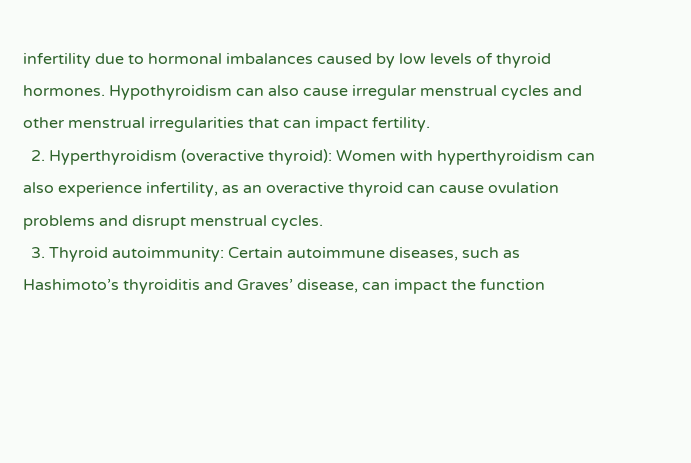infertility due to hormonal imbalances caused by low levels of thyroid hormones. Hypothyroidism can also cause irregular menstrual cycles and other menstrual irregularities that can impact fertility.
  2. Hyperthyroidism (overactive thyroid): Women with hyperthyroidism can also experience infertility, as an overactive thyroid can cause ovulation problems and disrupt menstrual cycles.
  3. Thyroid autoimmunity: Certain autoimmune diseases, such as Hashimoto’s thyroiditis and Graves’ disease, can impact the function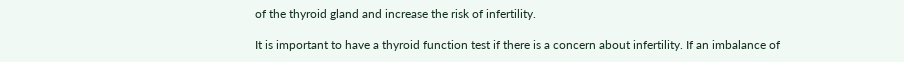of the thyroid gland and increase the risk of infertility.

It is important to have a thyroid function test if there is a concern about infertility. If an imbalance of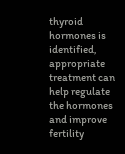thyroid hormones is identified, appropriate treatment can help regulate the hormones and improve fertility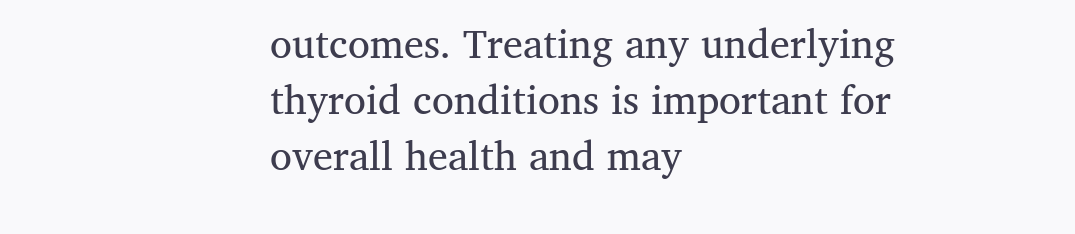outcomes. Treating any underlying thyroid conditions is important for overall health and may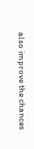also improve the chances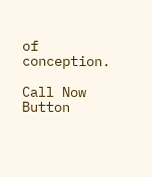of conception.

Call Now Button